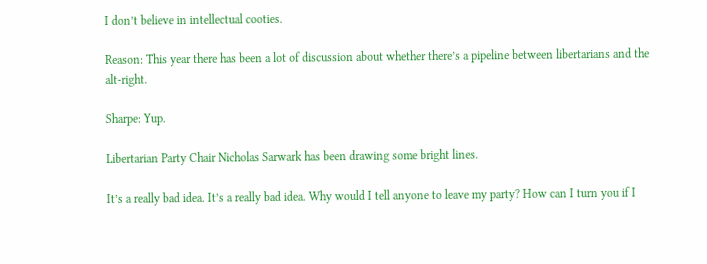I don’t believe in intellectual cooties.

Reason: This year there has been a lot of discussion about whether there’s a pipeline between libertarians and the alt-right.

Sharpe: Yup.

Libertarian Party Chair Nicholas Sarwark has been drawing some bright lines.

It’s a really bad idea. It’s a really bad idea. Why would I tell anyone to leave my party? How can I turn you if I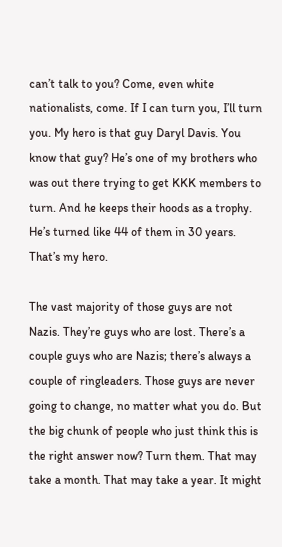can’t talk to you? Come, even white nationalists, come. If I can turn you, I’ll turn you. My hero is that guy Daryl Davis. You know that guy? He’s one of my brothers who was out there trying to get KKK members to turn. And he keeps their hoods as a trophy. He’s turned like 44 of them in 30 years. That’s my hero.

The vast majority of those guys are not Nazis. They’re guys who are lost. There’s a couple guys who are Nazis; there’s always a couple of ringleaders. Those guys are never going to change, no matter what you do. But the big chunk of people who just think this is the right answer now? Turn them. That may take a month. That may take a year. It might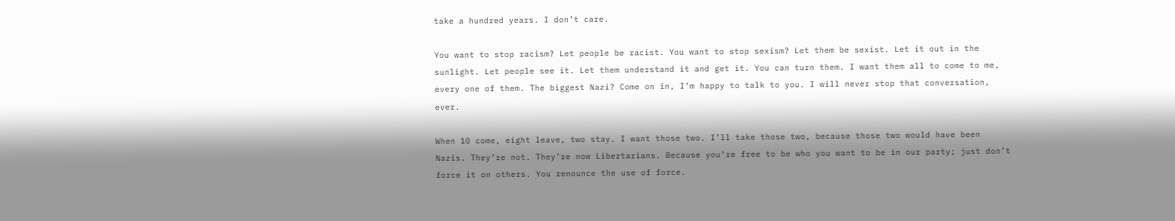take a hundred years. I don’t care.

You want to stop racism? Let people be racist. You want to stop sexism? Let them be sexist. Let it out in the sunlight. Let people see it. Let them understand it and get it. You can turn them. I want them all to come to me, every one of them. The biggest Nazi? Come on in, I’m happy to talk to you. I will never stop that conversation, ever.

When 10 come, eight leave, two stay. I want those two. I’ll take those two, because those two would have been Nazis. They’re not. They’re now Libertarians. Because you’re free to be who you want to be in our party; just don’t force it on others. You renounce the use of force.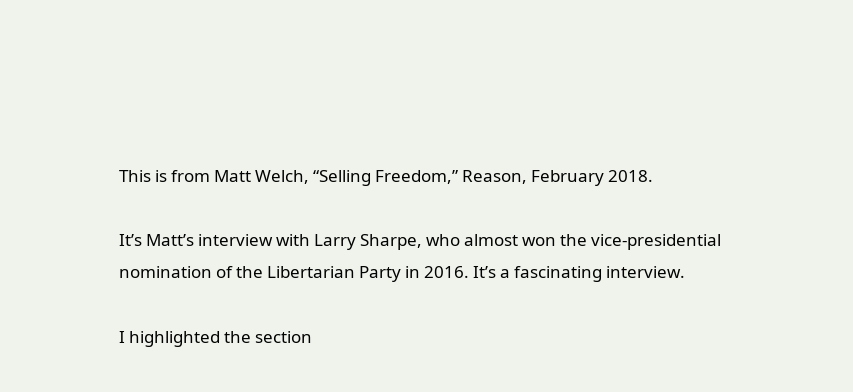This is from Matt Welch, “Selling Freedom,” Reason, February 2018.

It’s Matt’s interview with Larry Sharpe, who almost won the vice-presidential nomination of the Libertarian Party in 2016. It’s a fascinating interview.

I highlighted the section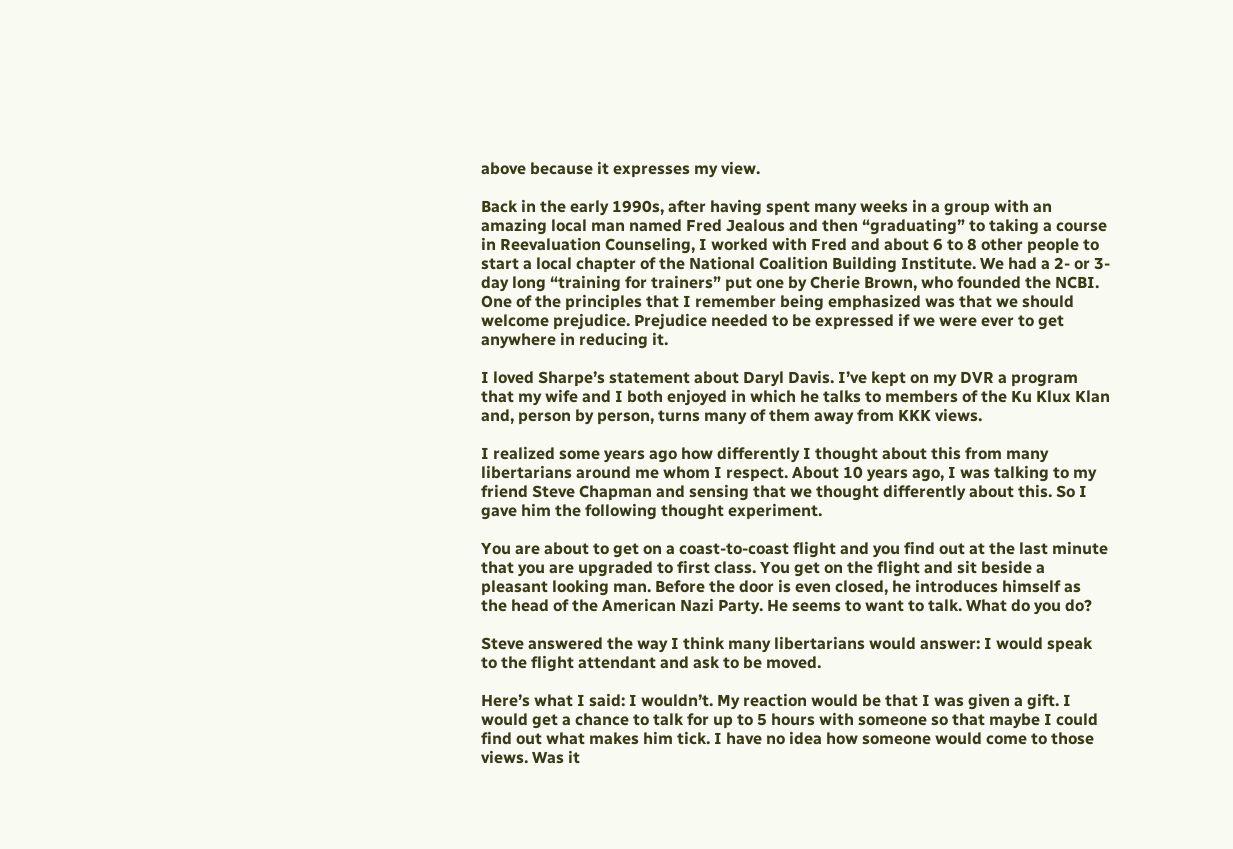above because it expresses my view.

Back in the early 1990s, after having spent many weeks in a group with an amazing local man named Fred Jealous and then “graduating” to taking a course in Reevaluation Counseling, I worked with Fred and about 6 to 8 other people to start a local chapter of the National Coalition Building Institute. We had a 2- or 3-day long “training for trainers” put one by Cherie Brown, who founded the NCBI. One of the principles that I remember being emphasized was that we should welcome prejudice. Prejudice needed to be expressed if we were ever to get anywhere in reducing it.

I loved Sharpe’s statement about Daryl Davis. I’ve kept on my DVR a program that my wife and I both enjoyed in which he talks to members of the Ku Klux Klan and, person by person, turns many of them away from KKK views.

I realized some years ago how differently I thought about this from many libertarians around me whom I respect. About 10 years ago, I was talking to my friend Steve Chapman and sensing that we thought differently about this. So I gave him the following thought experiment.

You are about to get on a coast-to-coast flight and you find out at the last minute that you are upgraded to first class. You get on the flight and sit beside a pleasant looking man. Before the door is even closed, he introduces himself as the head of the American Nazi Party. He seems to want to talk. What do you do?

Steve answered the way I think many libertarians would answer: I would speak to the flight attendant and ask to be moved.

Here’s what I said: I wouldn’t. My reaction would be that I was given a gift. I would get a chance to talk for up to 5 hours with someone so that maybe I could find out what makes him tick. I have no idea how someone would come to those views. Was it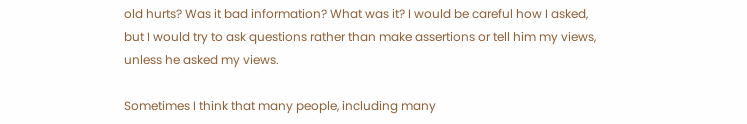old hurts? Was it bad information? What was it? I would be careful how I asked, but I would try to ask questions rather than make assertions or tell him my views, unless he asked my views.

Sometimes I think that many people, including many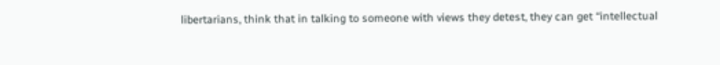libertarians, think that in talking to someone with views they detest, they can get “intellectual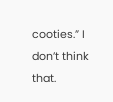cooties.” I don’t think that.